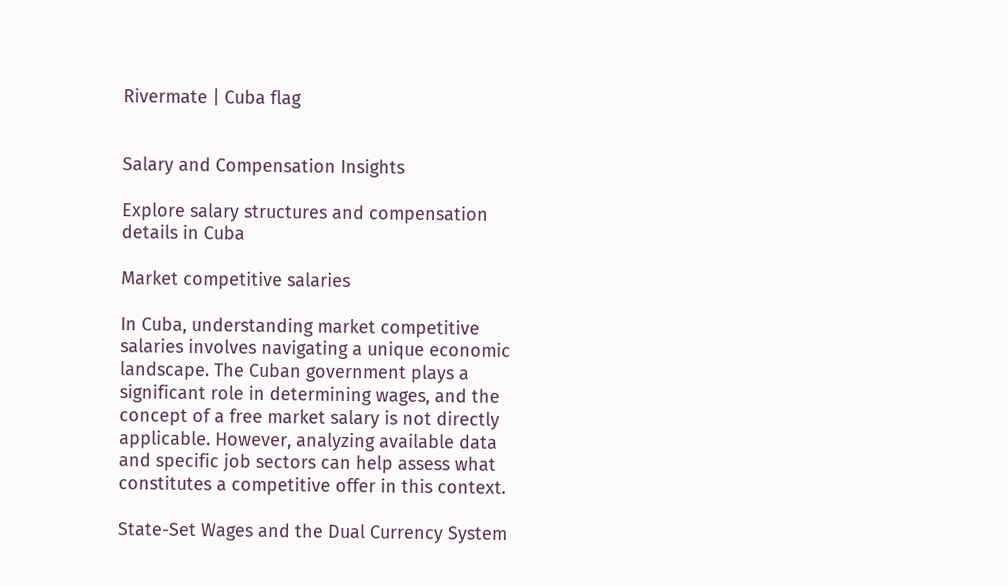Rivermate | Cuba flag


Salary and Compensation Insights

Explore salary structures and compensation details in Cuba

Market competitive salaries

In Cuba, understanding market competitive salaries involves navigating a unique economic landscape. The Cuban government plays a significant role in determining wages, and the concept of a free market salary is not directly applicable. However, analyzing available data and specific job sectors can help assess what constitutes a competitive offer in this context.

State-Set Wages and the Dual Currency System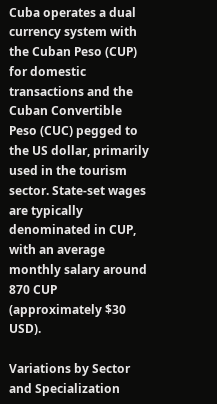Cuba operates a dual currency system with the Cuban Peso (CUP) for domestic transactions and the Cuban Convertible Peso (CUC) pegged to the US dollar, primarily used in the tourism sector. State-set wages are typically denominated in CUP, with an average monthly salary around 870 CUP (approximately $30 USD).

Variations by Sector and Specialization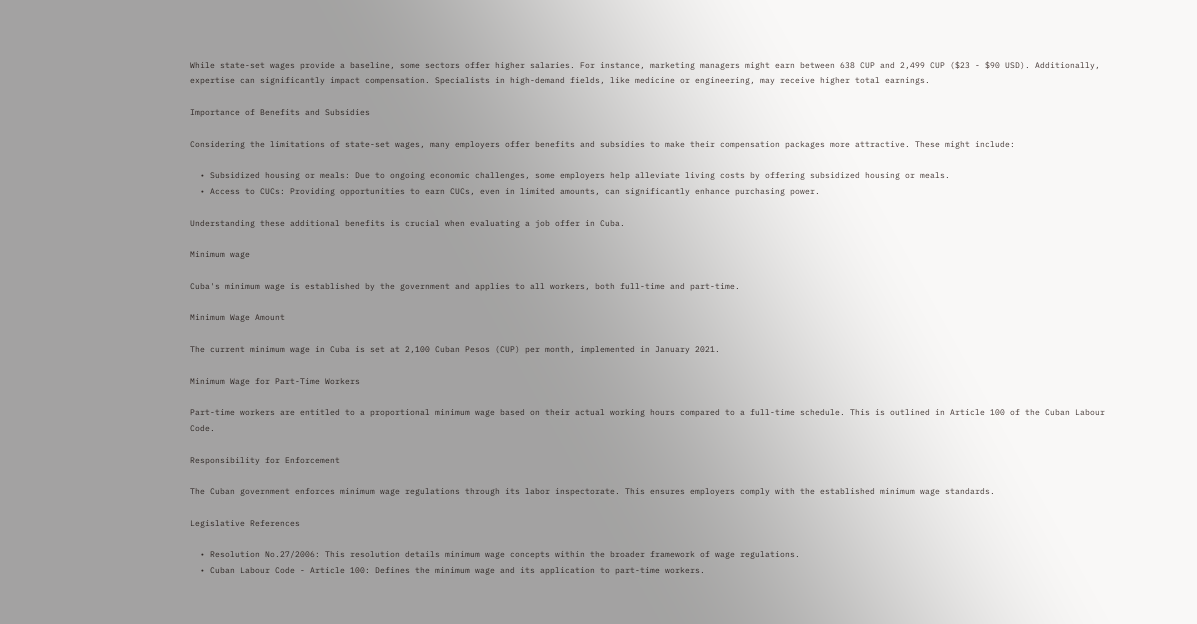While state-set wages provide a baseline, some sectors offer higher salaries. For instance, marketing managers might earn between 638 CUP and 2,499 CUP ($23 - $90 USD). Additionally, expertise can significantly impact compensation. Specialists in high-demand fields, like medicine or engineering, may receive higher total earnings.

Importance of Benefits and Subsidies

Considering the limitations of state-set wages, many employers offer benefits and subsidies to make their compensation packages more attractive. These might include:

  • Subsidized housing or meals: Due to ongoing economic challenges, some employers help alleviate living costs by offering subsidized housing or meals.
  • Access to CUCs: Providing opportunities to earn CUCs, even in limited amounts, can significantly enhance purchasing power.

Understanding these additional benefits is crucial when evaluating a job offer in Cuba.

Minimum wage

Cuba's minimum wage is established by the government and applies to all workers, both full-time and part-time.

Minimum Wage Amount

The current minimum wage in Cuba is set at 2,100 Cuban Pesos (CUP) per month, implemented in January 2021.

Minimum Wage for Part-Time Workers

Part-time workers are entitled to a proportional minimum wage based on their actual working hours compared to a full-time schedule. This is outlined in Article 100 of the Cuban Labour Code.

Responsibility for Enforcement

The Cuban government enforces minimum wage regulations through its labor inspectorate. This ensures employers comply with the established minimum wage standards.

Legislative References

  • Resolution No.27/2006: This resolution details minimum wage concepts within the broader framework of wage regulations.
  • Cuban Labour Code - Article 100: Defines the minimum wage and its application to part-time workers.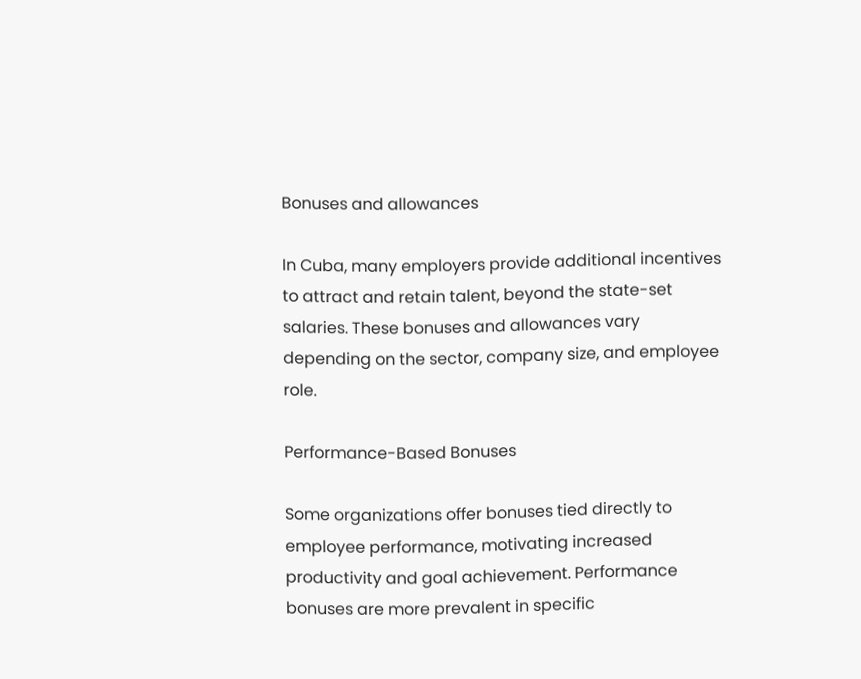Bonuses and allowances

In Cuba, many employers provide additional incentives to attract and retain talent, beyond the state-set salaries. These bonuses and allowances vary depending on the sector, company size, and employee role.

Performance-Based Bonuses

Some organizations offer bonuses tied directly to employee performance, motivating increased productivity and goal achievement. Performance bonuses are more prevalent in specific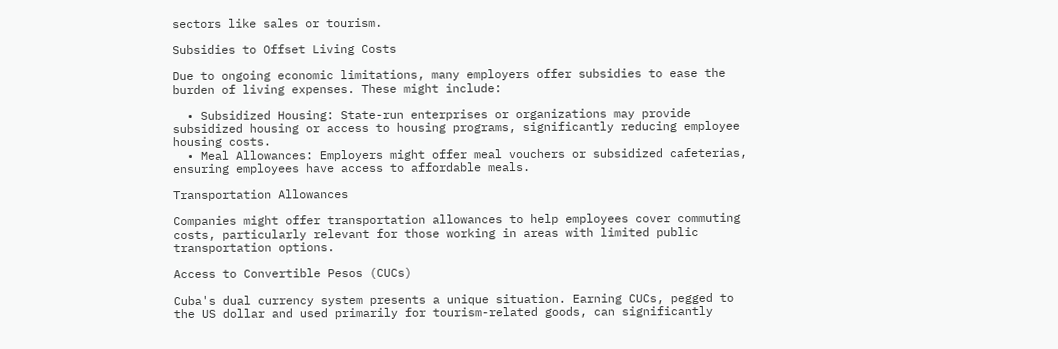sectors like sales or tourism.

Subsidies to Offset Living Costs

Due to ongoing economic limitations, many employers offer subsidies to ease the burden of living expenses. These might include:

  • Subsidized Housing: State-run enterprises or organizations may provide subsidized housing or access to housing programs, significantly reducing employee housing costs.
  • Meal Allowances: Employers might offer meal vouchers or subsidized cafeterias, ensuring employees have access to affordable meals.

Transportation Allowances

Companies might offer transportation allowances to help employees cover commuting costs, particularly relevant for those working in areas with limited public transportation options.

Access to Convertible Pesos (CUCs)

Cuba's dual currency system presents a unique situation. Earning CUCs, pegged to the US dollar and used primarily for tourism-related goods, can significantly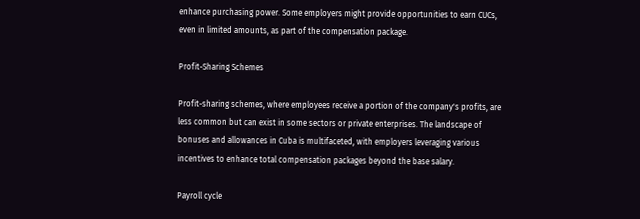enhance purchasing power. Some employers might provide opportunities to earn CUCs, even in limited amounts, as part of the compensation package.

Profit-Sharing Schemes

Profit-sharing schemes, where employees receive a portion of the company's profits, are less common but can exist in some sectors or private enterprises. The landscape of bonuses and allowances in Cuba is multifaceted, with employers leveraging various incentives to enhance total compensation packages beyond the base salary.

Payroll cycle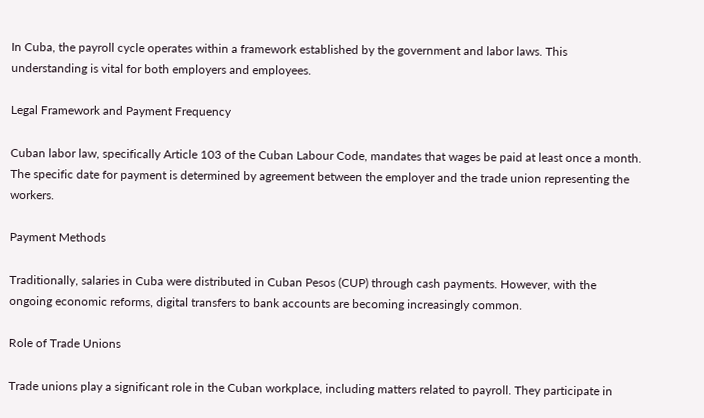In Cuba, the payroll cycle operates within a framework established by the government and labor laws. This understanding is vital for both employers and employees.

Legal Framework and Payment Frequency

Cuban labor law, specifically Article 103 of the Cuban Labour Code, mandates that wages be paid at least once a month. The specific date for payment is determined by agreement between the employer and the trade union representing the workers.

Payment Methods

Traditionally, salaries in Cuba were distributed in Cuban Pesos (CUP) through cash payments. However, with the ongoing economic reforms, digital transfers to bank accounts are becoming increasingly common.

Role of Trade Unions

Trade unions play a significant role in the Cuban workplace, including matters related to payroll. They participate in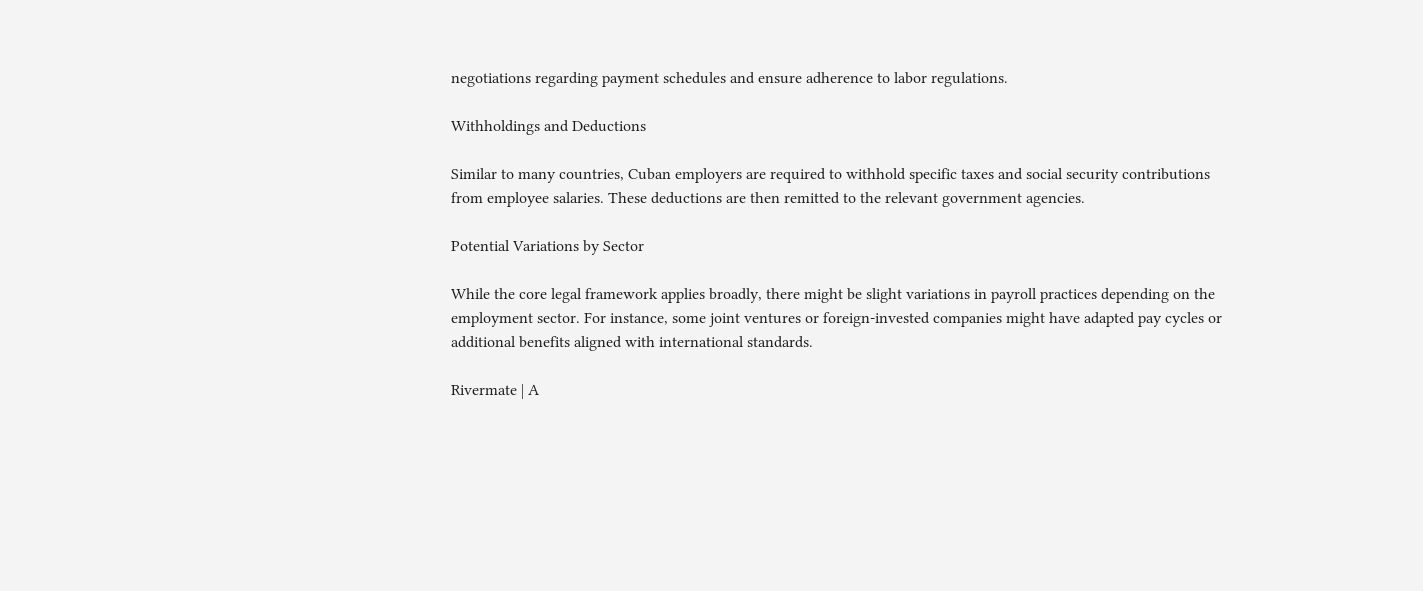negotiations regarding payment schedules and ensure adherence to labor regulations.

Withholdings and Deductions

Similar to many countries, Cuban employers are required to withhold specific taxes and social security contributions from employee salaries. These deductions are then remitted to the relevant government agencies.

Potential Variations by Sector

While the core legal framework applies broadly, there might be slight variations in payroll practices depending on the employment sector. For instance, some joint ventures or foreign-invested companies might have adapted pay cycles or additional benefits aligned with international standards.

Rivermate | A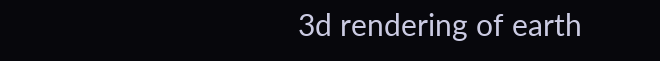3d rendering of earth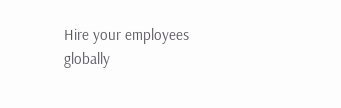Hire your employees globally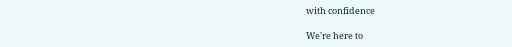with confidence

We're here to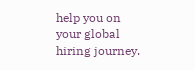help you on your global hiring journey.